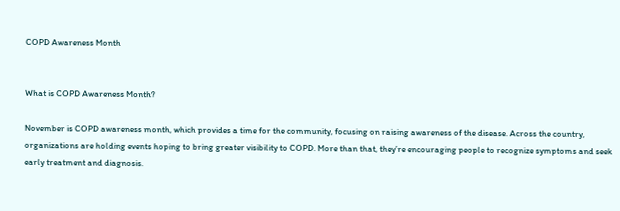COPD Awareness Month


What is COPD Awareness Month?

November is COPD awareness month, which provides a time for the community, focusing on raising awareness of the disease. Across the country, organizations are holding events hoping to bring greater visibility to COPD. More than that, they’re encouraging people to recognize symptoms and seek early treatment and diagnosis.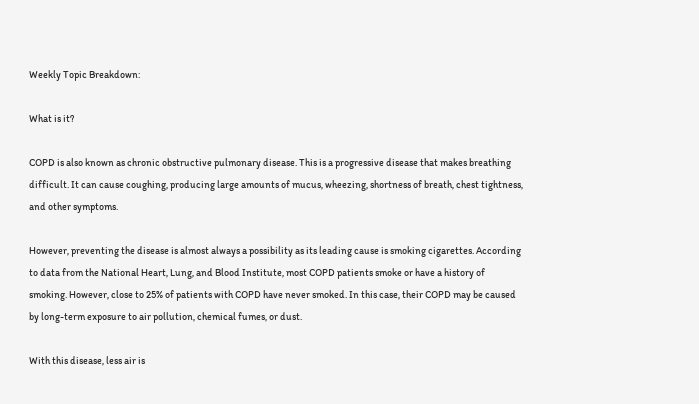Weekly Topic Breakdown:

What is it?

COPD is also known as chronic obstructive pulmonary disease. This is a progressive disease that makes breathing difficult. It can cause coughing, producing large amounts of mucus, wheezing, shortness of breath, chest tightness, and other symptoms.

However, preventing the disease is almost always a possibility as its leading cause is smoking cigarettes. According to data from the National Heart, Lung, and Blood Institute, most COPD patients smoke or have a history of smoking. However, close to 25% of patients with COPD have never smoked. In this case, their COPD may be caused by long-term exposure to air pollution, chemical fumes, or dust.

With this disease, less air is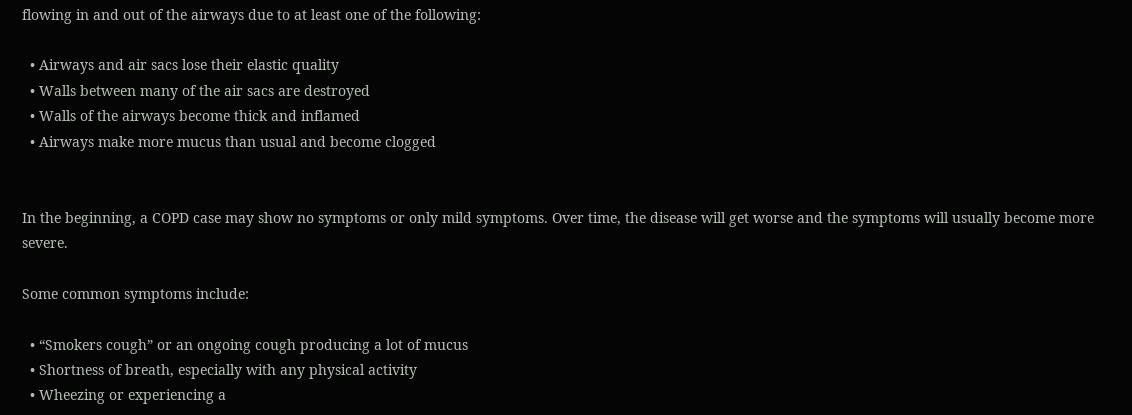flowing in and out of the airways due to at least one of the following:

  • Airways and air sacs lose their elastic quality
  • Walls between many of the air sacs are destroyed
  • Walls of the airways become thick and inflamed
  • Airways make more mucus than usual and become clogged


In the beginning, a COPD case may show no symptoms or only mild symptoms. Over time, the disease will get worse and the symptoms will usually become more severe.

Some common symptoms include:

  • “Smokers cough” or an ongoing cough producing a lot of mucus
  • Shortness of breath, especially with any physical activity
  • Wheezing or experiencing a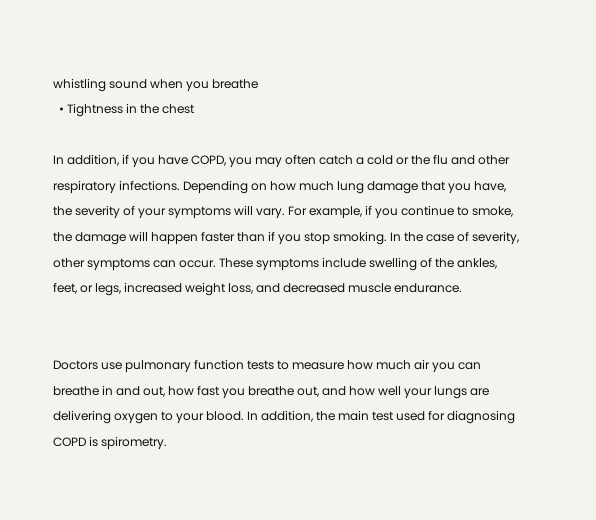whistling sound when you breathe
  • Tightness in the chest

In addition, if you have COPD, you may often catch a cold or the flu and other respiratory infections. Depending on how much lung damage that you have, the severity of your symptoms will vary. For example, if you continue to smoke, the damage will happen faster than if you stop smoking. In the case of severity, other symptoms can occur. These symptoms include swelling of the ankles, feet, or legs, increased weight loss, and decreased muscle endurance.


Doctors use pulmonary function tests to measure how much air you can breathe in and out, how fast you breathe out, and how well your lungs are delivering oxygen to your blood. In addition, the main test used for diagnosing COPD is spirometry.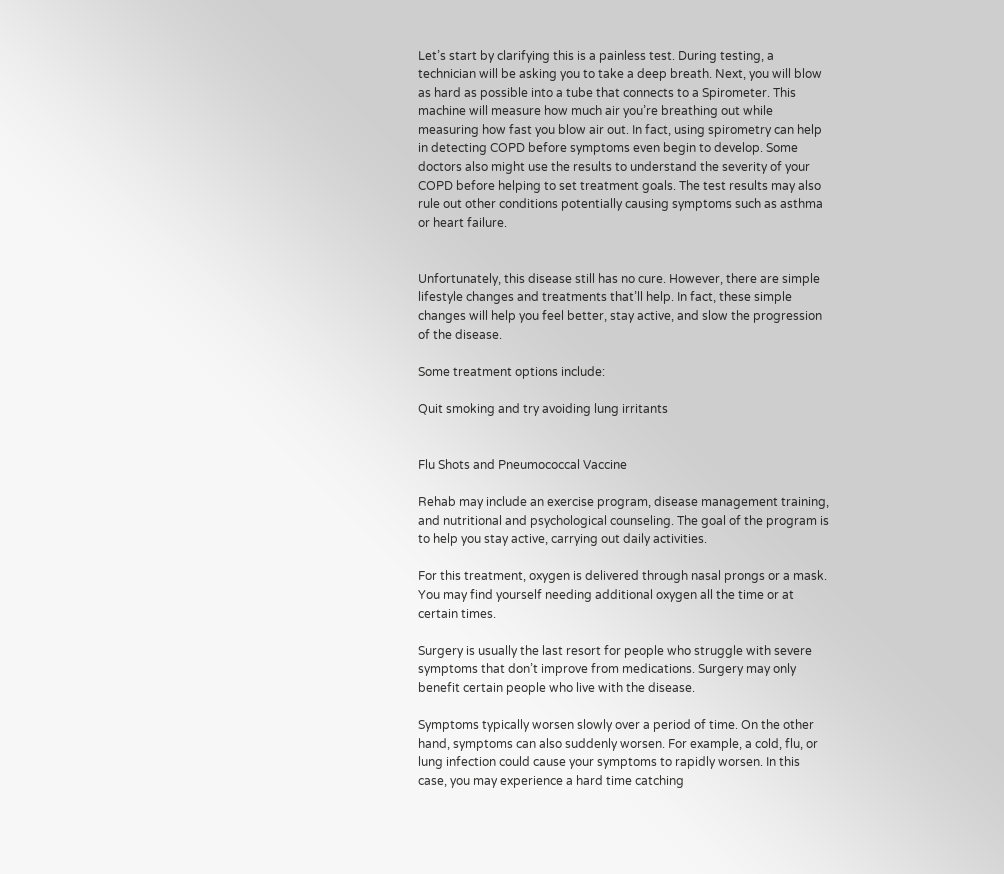Let’s start by clarifying this is a painless test. During testing, a technician will be asking you to take a deep breath. Next, you will blow as hard as possible into a tube that connects to a Spirometer. This machine will measure how much air you’re breathing out while measuring how fast you blow air out. In fact, using spirometry can help in detecting COPD before symptoms even begin to develop. Some doctors also might use the results to understand the severity of your COPD before helping to set treatment goals. The test results may also rule out other conditions potentially causing symptoms such as asthma or heart failure.


Unfortunately, this disease still has no cure. However, there are simple lifestyle changes and treatments that’ll help. In fact, these simple changes will help you feel better, stay active, and slow the progression of the disease.

Some treatment options include:

Quit smoking and try avoiding lung irritants


Flu Shots and Pneumococcal Vaccine

Rehab may include an exercise program, disease management training, and nutritional and psychological counseling. The goal of the program is to help you stay active, carrying out daily activities.

For this treatment, oxygen is delivered through nasal prongs or a mask. You may find yourself needing additional oxygen all the time or at certain times.

Surgery is usually the last resort for people who struggle with severe symptoms that don’t improve from medications. Surgery may only benefit certain people who live with the disease.

Symptoms typically worsen slowly over a period of time. On the other hand, symptoms can also suddenly worsen. For example, a cold, flu, or lung infection could cause your symptoms to rapidly worsen. In this case, you may experience a hard time catching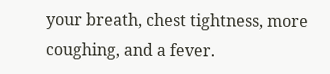your breath, chest tightness, more coughing, and a fever.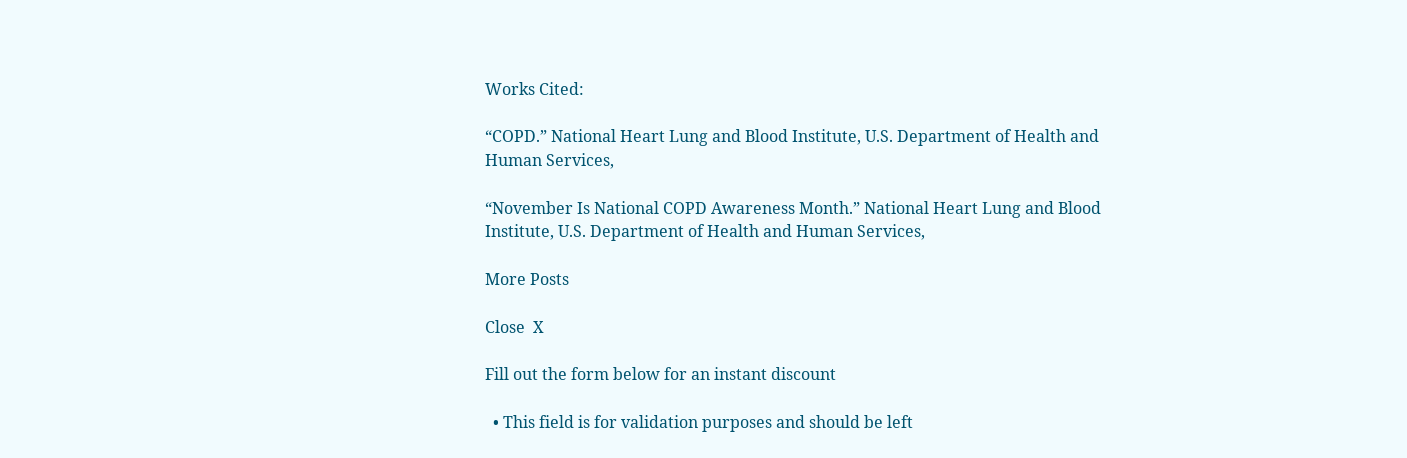Works Cited:

“COPD.” National Heart Lung and Blood Institute, U.S. Department of Health and Human Services,

“November Is National COPD Awareness Month.” National Heart Lung and Blood Institute, U.S. Department of Health and Human Services,

More Posts

Close  X

Fill out the form below for an instant discount

  • This field is for validation purposes and should be left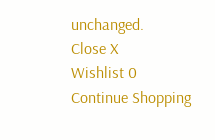unchanged.
Close X
Wishlist 0
Continue Shopping